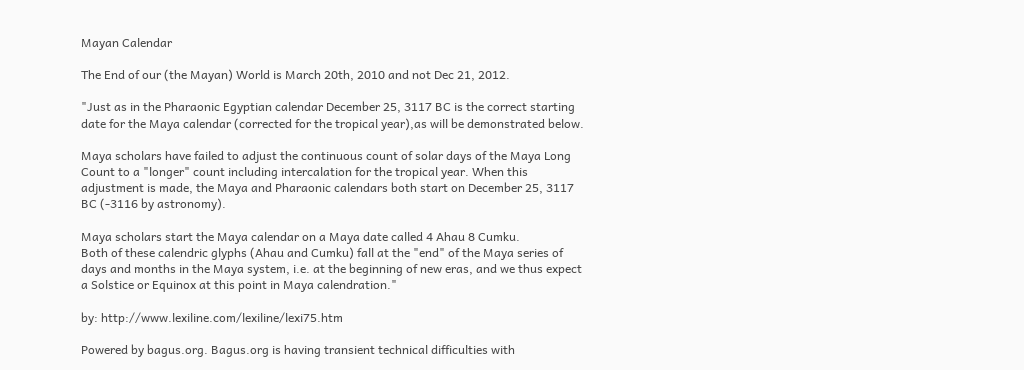Mayan Calendar

The End of our (the Mayan) World is March 20th, 2010 and not Dec 21, 2012.

"Just as in the Pharaonic Egyptian calendar December 25, 3117 BC is the correct starting date for the Maya calendar (corrected for the tropical year),as will be demonstrated below.

Maya scholars have failed to adjust the continuous count of solar days of the Maya Long Count to a "longer" count including intercalation for the tropical year. When this adjustment is made, the Maya and Pharaonic calendars both start on December 25, 3117 BC (-3116 by astronomy).

Maya scholars start the Maya calendar on a Maya date called 4 Ahau 8 Cumku.
Both of these calendric glyphs (Ahau and Cumku) fall at the "end" of the Maya series of days and months in the Maya system, i.e. at the beginning of new eras, and we thus expect a Solstice or Equinox at this point in Maya calendration."

by: http://www.lexiline.com/lexiline/lexi75.htm

Powered by bagus.org. Bagus.org is having transient technical difficulties with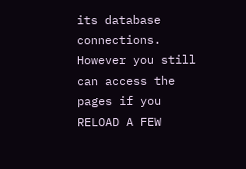its database connections. However you still can access the pages if you RELOAD A FEW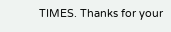TIMES. Thanks for your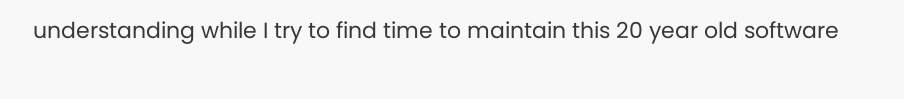understanding while I try to find time to maintain this 20 year old software